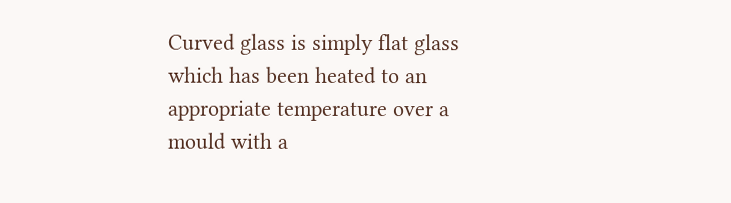Curved glass is simply flat glass which has been heated to an appropriate temperature over a mould with a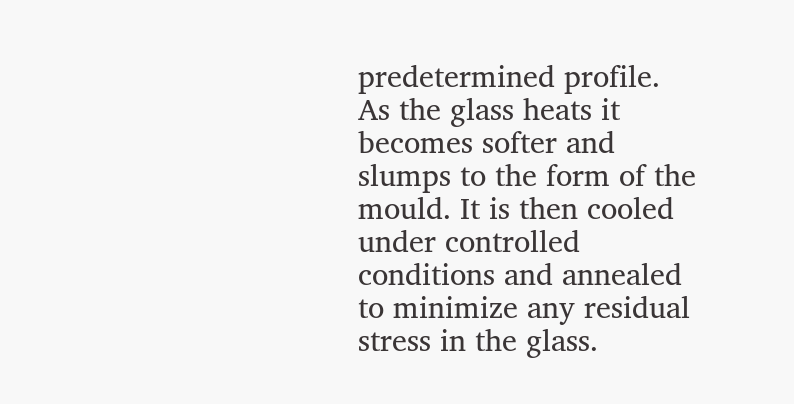predetermined profile.
As the glass heats it becomes softer and slumps to the form of the mould. It is then cooled under controlled conditions and annealed to minimize any residual stress in the glass.